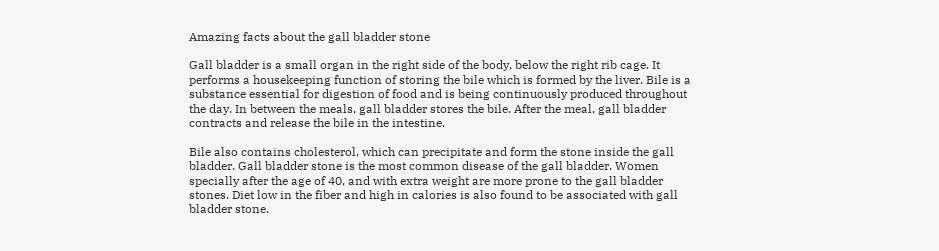Amazing facts about the gall bladder stone

Gall bladder is a small organ in the right side of the body, below the right rib cage. It performs a housekeeping function of storing the bile which is formed by the liver. Bile is a substance essential for digestion of food and is being continuously produced throughout the day. In between the meals, gall bladder stores the bile. After the meal, gall bladder contracts and release the bile in the intestine.

Bile also contains cholesterol, which can precipitate and form the stone inside the gall bladder. Gall bladder stone is the most common disease of the gall bladder. Women specially after the age of 40, and with extra weight are more prone to the gall bladder stones. Diet low in the fiber and high in calories is also found to be associated with gall bladder stone.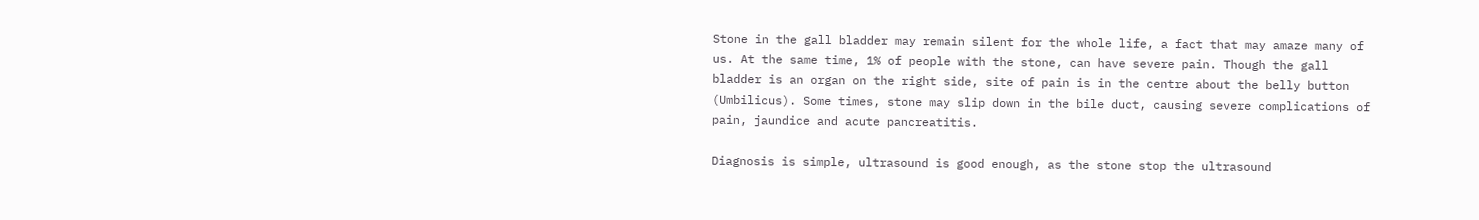Stone in the gall bladder may remain silent for the whole life, a fact that may amaze many of us. At the same time, 1% of people with the stone, can have severe pain. Though the gall bladder is an organ on the right side, site of pain is in the centre about the belly button (Umbilicus). Some times, stone may slip down in the bile duct, causing severe complications of pain, jaundice and acute pancreatitis.

Diagnosis is simple, ultrasound is good enough, as the stone stop the ultrasound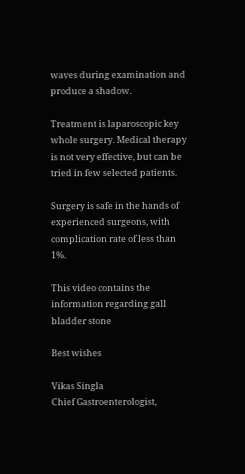waves during examination and produce a shadow.

Treatment is laparoscopic key whole surgery. Medical therapy is not very effective, but can be tried in few selected patients.

Surgery is safe in the hands of experienced surgeons, with complication rate of less than 1%.

This video contains the information regarding gall bladder stone

Best wishes

Vikas Singla
Chief Gastroenterologist,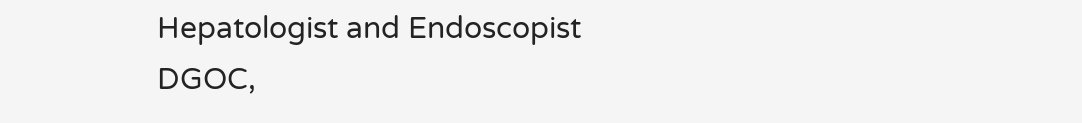Hepatologist and Endoscopist
DGOC,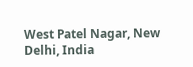West Patel Nagar, New Delhi, India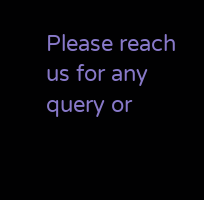Please reach us for any query or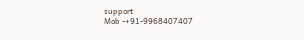support
Mob -+91-9968407407